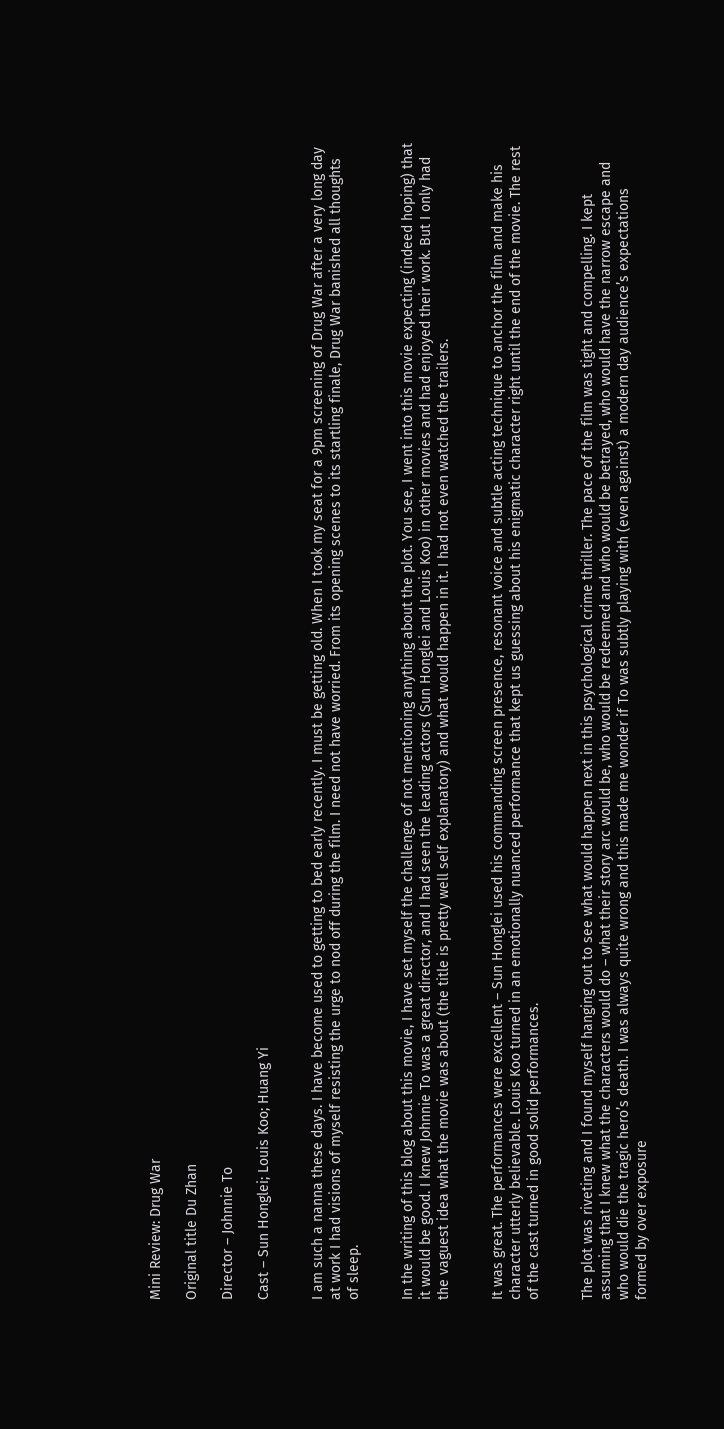Mini Review: Drug War

Original title Du Zhan

Director – Johnnie To

Cast – Sun Honglei; Louis Koo; Huang Yi


I am such a nanna these days. I have become used to getting to bed early recently. I must be getting old. When I took my seat for a 9pm screening of Drug War after a very long day at work I had visions of myself resisting the urge to nod off during the film. I need not have worried. From its opening scenes to its startling finale, Drug War banished all thoughts of sleep.


In the writing of this blog about this movie, I have set myself the challenge of not mentioning anything about the plot. You see, I went into this movie expecting (indeed hoping) that it would be good. I knew Johnnie To was a great director, and I had seen the leading actors (Sun Honglei and Louis Koo) in other movies and had enjoyed their work. But I only had the vaguest idea what the movie was about (the title is pretty well self explanatory) and what would happen in it. I had not even watched the trailers.


It was great. The performances were excellent – Sun Honglei used his commanding screen presence, resonant voice and subtle acting technique to anchor the film and make his character utterly believable. Louis Koo turned in an emotionally nuanced performance that kept us guessing about his enigmatic character right until the end of the movie. The rest of the cast turned in good solid performances.


The plot was riveting and I found myself hanging out to see what would happen next in this psychological crime thriller. The pace of the film was tight and compelling. I kept assuming that I knew what the characters would do – what their story arc would be, who would be redeemed and who would be betrayed, who would have the narrow escape and who would die the tragic hero’s death. I was always quite wrong and this made me wonder if To was subtly playing with (even against) a modern day audience’s expectations formed by over exposure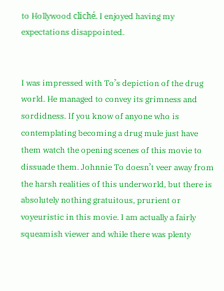to Hollywood cliché. I enjoyed having my expectations disappointed.


I was impressed with To’s depiction of the drug world. He managed to convey its grimness and sordidness. If you know of anyone who is contemplating becoming a drug mule just have them watch the opening scenes of this movie to dissuade them. Johnnie To doesn’t veer away from the harsh realities of this underworld, but there is absolutely nothing gratuitous, prurient or voyeuristic in this movie. I am actually a fairly squeamish viewer and while there was plenty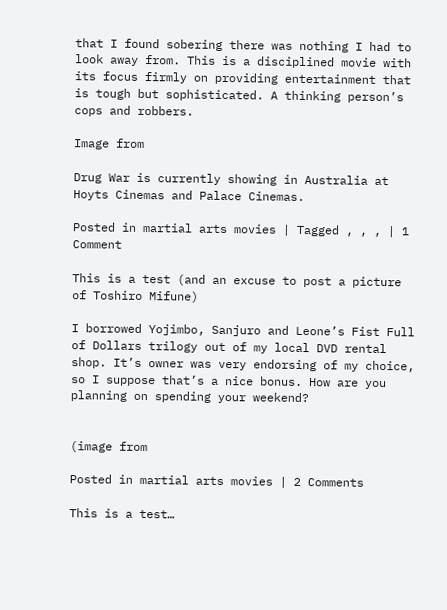that I found sobering there was nothing I had to look away from. This is a disciplined movie with its focus firmly on providing entertainment that is tough but sophisticated. A thinking person’s cops and robbers.

Image from

Drug War is currently showing in Australia at Hoyts Cinemas and Palace Cinemas.

Posted in martial arts movies | Tagged , , , | 1 Comment

This is a test (and an excuse to post a picture of Toshiro Mifune)

I borrowed Yojimbo, Sanjuro and Leone’s Fist Full of Dollars trilogy out of my local DVD rental shop. It’s owner was very endorsing of my choice, so I suppose that’s a nice bonus. How are you planning on spending your weekend?


(image from

Posted in martial arts movies | 2 Comments

This is a test…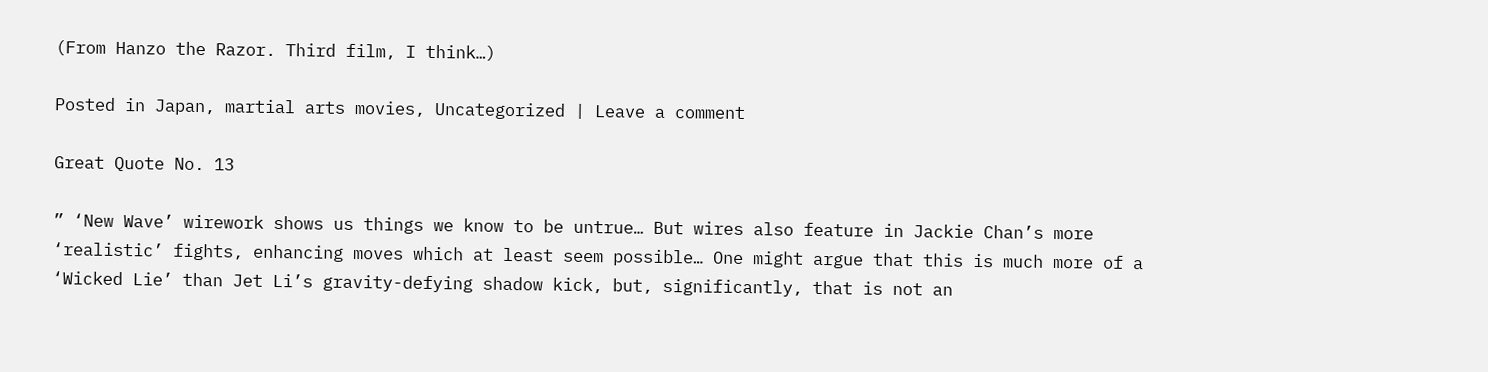(From Hanzo the Razor. Third film, I think…)

Posted in Japan, martial arts movies, Uncategorized | Leave a comment

Great Quote No. 13

” ‘New Wave’ wirework shows us things we know to be untrue… But wires also feature in Jackie Chan’s more ‘realistic’ fights, enhancing moves which at least seem possible… One might argue that this is much more of a ‘Wicked Lie’ than Jet Li’s gravity-defying shadow kick, but, significantly, that is not an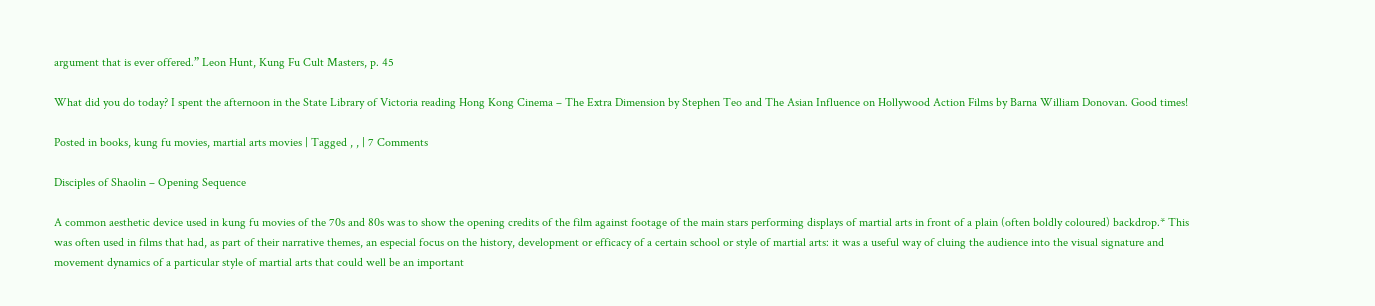argument that is ever offered.” Leon Hunt, Kung Fu Cult Masters, p. 45

What did you do today? I spent the afternoon in the State Library of Victoria reading Hong Kong Cinema – The Extra Dimension by Stephen Teo and The Asian Influence on Hollywood Action Films by Barna William Donovan. Good times!

Posted in books, kung fu movies, martial arts movies | Tagged , , | 7 Comments

Disciples of Shaolin – Opening Sequence

A common aesthetic device used in kung fu movies of the 70s and 80s was to show the opening credits of the film against footage of the main stars performing displays of martial arts in front of a plain (often boldly coloured) backdrop.* This was often used in films that had, as part of their narrative themes, an especial focus on the history, development or efficacy of a certain school or style of martial arts: it was a useful way of cluing the audience into the visual signature and movement dynamics of a particular style of martial arts that could well be an important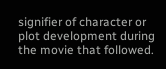signifier of character or plot development during the movie that followed.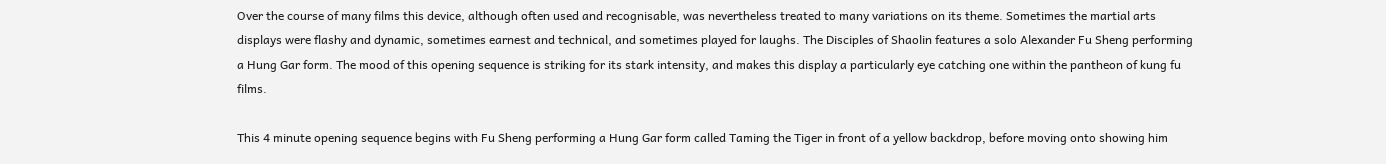Over the course of many films this device, although often used and recognisable, was nevertheless treated to many variations on its theme. Sometimes the martial arts displays were flashy and dynamic, sometimes earnest and technical, and sometimes played for laughs. The Disciples of Shaolin features a solo Alexander Fu Sheng performing a Hung Gar form. The mood of this opening sequence is striking for its stark intensity, and makes this display a particularly eye catching one within the pantheon of kung fu films.

This 4 minute opening sequence begins with Fu Sheng performing a Hung Gar form called Taming the Tiger in front of a yellow backdrop, before moving onto showing him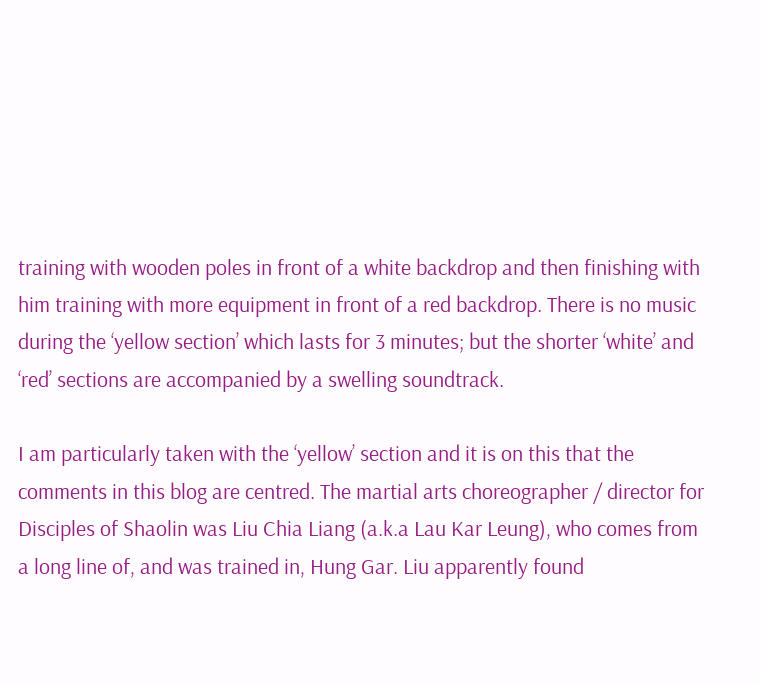training with wooden poles in front of a white backdrop and then finishing with him training with more equipment in front of a red backdrop. There is no music during the ‘yellow section’ which lasts for 3 minutes; but the shorter ‘white’ and ‘red’ sections are accompanied by a swelling soundtrack.

I am particularly taken with the ‘yellow’ section and it is on this that the comments in this blog are centred. The martial arts choreographer / director for Disciples of Shaolin was Liu Chia Liang (a.k.a Lau Kar Leung), who comes from a long line of, and was trained in, Hung Gar. Liu apparently found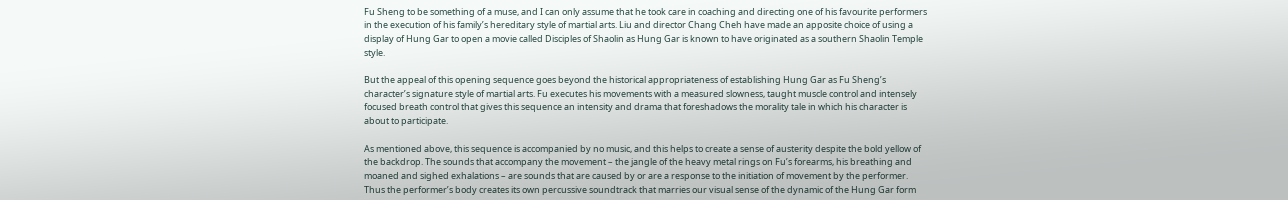Fu Sheng to be something of a muse, and I can only assume that he took care in coaching and directing one of his favourite performers in the execution of his family’s hereditary style of martial arts. Liu and director Chang Cheh have made an apposite choice of using a display of Hung Gar to open a movie called Disciples of Shaolin as Hung Gar is known to have originated as a southern Shaolin Temple style.

But the appeal of this opening sequence goes beyond the historical appropriateness of establishing Hung Gar as Fu Sheng’s character’s signature style of martial arts. Fu executes his movements with a measured slowness, taught muscle control and intensely focused breath control that gives this sequence an intensity and drama that foreshadows the morality tale in which his character is about to participate.

As mentioned above, this sequence is accompanied by no music, and this helps to create a sense of austerity despite the bold yellow of the backdrop. The sounds that accompany the movement – the jangle of the heavy metal rings on Fu’s forearms, his breathing and moaned and sighed exhalations – are sounds that are caused by or are a response to the initiation of movement by the performer. Thus the performer’s body creates its own percussive soundtrack that marries our visual sense of the dynamic of the Hung Gar form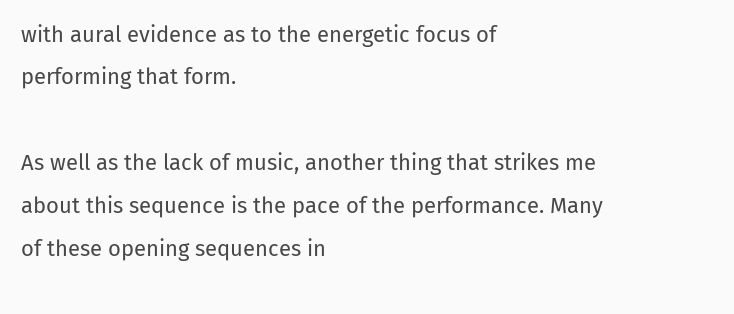with aural evidence as to the energetic focus of performing that form.

As well as the lack of music, another thing that strikes me about this sequence is the pace of the performance. Many of these opening sequences in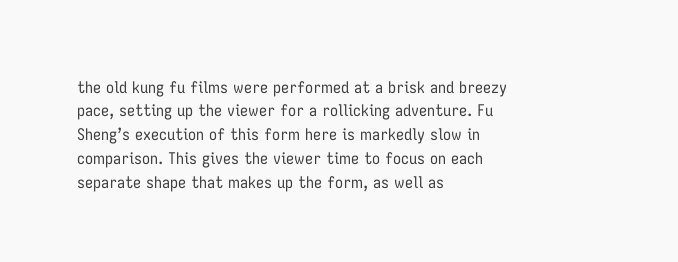the old kung fu films were performed at a brisk and breezy pace, setting up the viewer for a rollicking adventure. Fu Sheng’s execution of this form here is markedly slow in comparison. This gives the viewer time to focus on each separate shape that makes up the form, as well as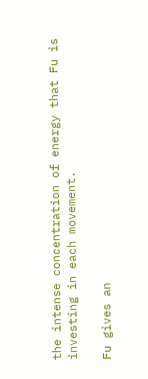the intense concentration of energy that Fu is investing in each movement.

Fu gives an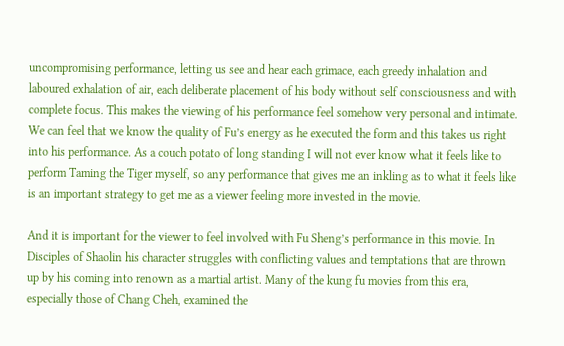uncompromising performance, letting us see and hear each grimace, each greedy inhalation and laboured exhalation of air, each deliberate placement of his body without self consciousness and with complete focus. This makes the viewing of his performance feel somehow very personal and intimate. We can feel that we know the quality of Fu’s energy as he executed the form and this takes us right into his performance. As a couch potato of long standing I will not ever know what it feels like to perform Taming the Tiger myself, so any performance that gives me an inkling as to what it feels like is an important strategy to get me as a viewer feeling more invested in the movie.

And it is important for the viewer to feel involved with Fu Sheng’s performance in this movie. In Disciples of Shaolin his character struggles with conflicting values and temptations that are thrown up by his coming into renown as a martial artist. Many of the kung fu movies from this era, especially those of Chang Cheh, examined the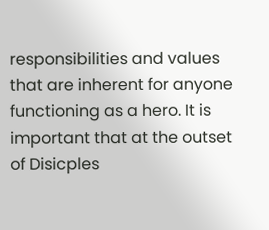responsibilities and values that are inherent for anyone functioning as a hero. It is important that at the outset of Disicples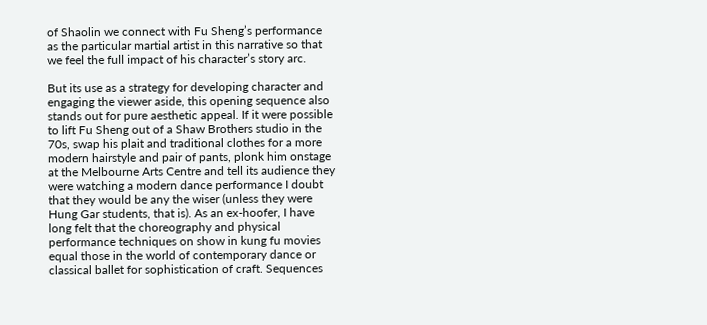of Shaolin we connect with Fu Sheng’s performance as the particular martial artist in this narrative so that we feel the full impact of his character’s story arc.

But its use as a strategy for developing character and engaging the viewer aside, this opening sequence also stands out for pure aesthetic appeal. If it were possible to lift Fu Sheng out of a Shaw Brothers studio in the 70s, swap his plait and traditional clothes for a more modern hairstyle and pair of pants, plonk him onstage at the Melbourne Arts Centre and tell its audience they were watching a modern dance performance I doubt that they would be any the wiser (unless they were Hung Gar students, that is). As an ex-hoofer, I have long felt that the choreography and physical performance techniques on show in kung fu movies equal those in the world of contemporary dance or classical ballet for sophistication of craft. Sequences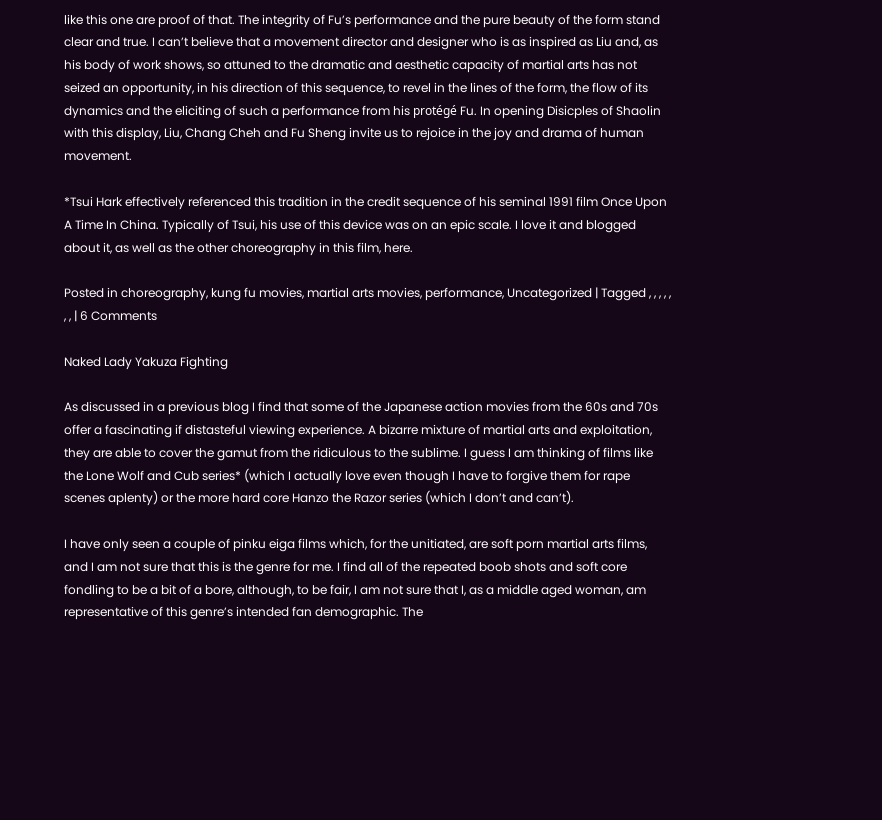like this one are proof of that. The integrity of Fu’s performance and the pure beauty of the form stand clear and true. I can’t believe that a movement director and designer who is as inspired as Liu and, as his body of work shows, so attuned to the dramatic and aesthetic capacity of martial arts has not seized an opportunity, in his direction of this sequence, to revel in the lines of the form, the flow of its dynamics and the eliciting of such a performance from his protégé Fu. In opening Disicples of Shaolin with this display, Liu, Chang Cheh and Fu Sheng invite us to rejoice in the joy and drama of human movement.

*Tsui Hark effectively referenced this tradition in the credit sequence of his seminal 1991 film Once Upon A Time In China. Typically of Tsui, his use of this device was on an epic scale. I love it and blogged about it, as well as the other choreography in this film, here.

Posted in choreography, kung fu movies, martial arts movies, performance, Uncategorized | Tagged , , , , , , , | 6 Comments

Naked Lady Yakuza Fighting

As discussed in a previous blog I find that some of the Japanese action movies from the 60s and 70s offer a fascinating if distasteful viewing experience. A bizarre mixture of martial arts and exploitation, they are able to cover the gamut from the ridiculous to the sublime. I guess I am thinking of films like the Lone Wolf and Cub series* (which I actually love even though I have to forgive them for rape scenes aplenty) or the more hard core Hanzo the Razor series (which I don’t and can’t).

I have only seen a couple of pinku eiga films which, for the unitiated, are soft porn martial arts films, and I am not sure that this is the genre for me. I find all of the repeated boob shots and soft core fondling to be a bit of a bore, although, to be fair, I am not sure that I, as a middle aged woman, am representative of this genre’s intended fan demographic. The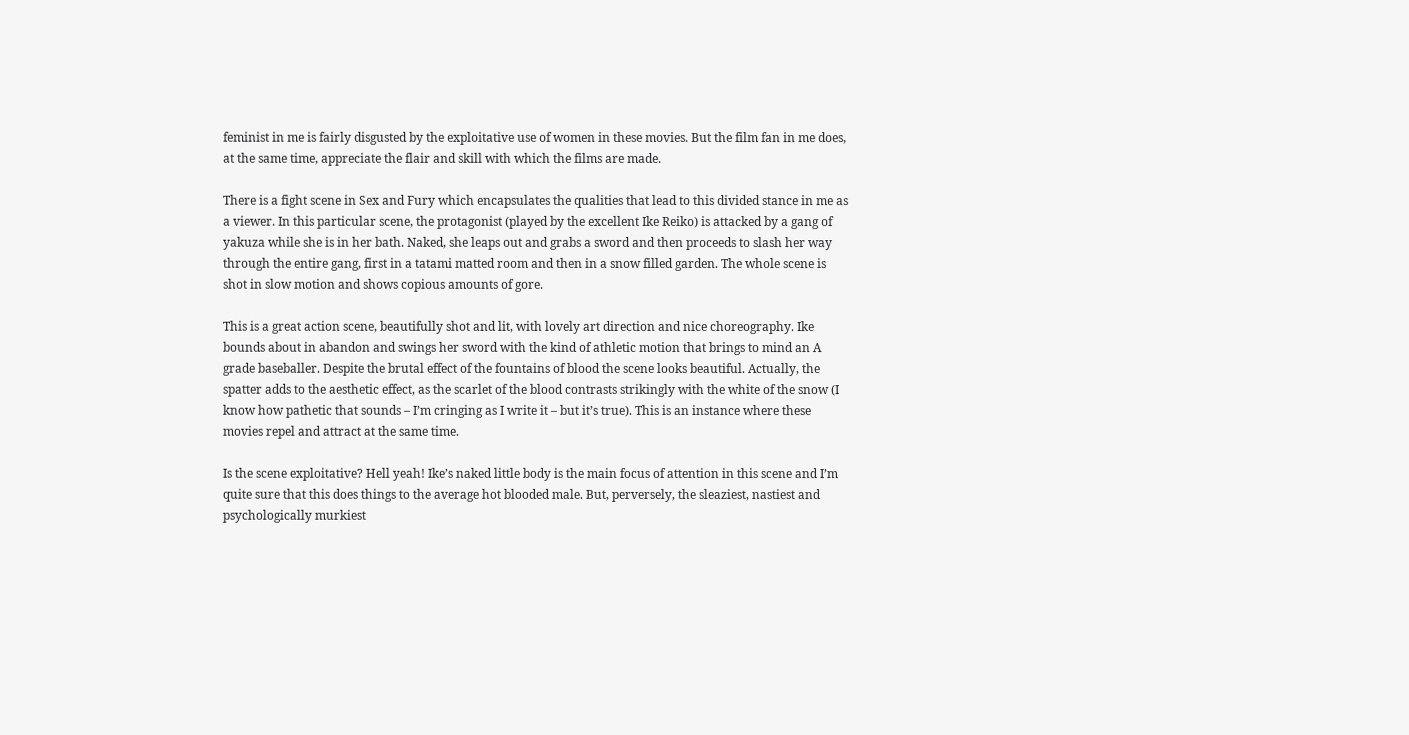feminist in me is fairly disgusted by the exploitative use of women in these movies. But the film fan in me does, at the same time, appreciate the flair and skill with which the films are made.

There is a fight scene in Sex and Fury which encapsulates the qualities that lead to this divided stance in me as a viewer. In this particular scene, the protagonist (played by the excellent Ike Reiko) is attacked by a gang of yakuza while she is in her bath. Naked, she leaps out and grabs a sword and then proceeds to slash her way through the entire gang, first in a tatami matted room and then in a snow filled garden. The whole scene is shot in slow motion and shows copious amounts of gore.

This is a great action scene, beautifully shot and lit, with lovely art direction and nice choreography. Ike bounds about in abandon and swings her sword with the kind of athletic motion that brings to mind an A grade baseballer. Despite the brutal effect of the fountains of blood the scene looks beautiful. Actually, the spatter adds to the aesthetic effect, as the scarlet of the blood contrasts strikingly with the white of the snow (I know how pathetic that sounds – I’m cringing as I write it – but it’s true). This is an instance where these movies repel and attract at the same time.

Is the scene exploitative? Hell yeah! Ike’s naked little body is the main focus of attention in this scene and I’m quite sure that this does things to the average hot blooded male. But, perversely, the sleaziest, nastiest and psychologically murkiest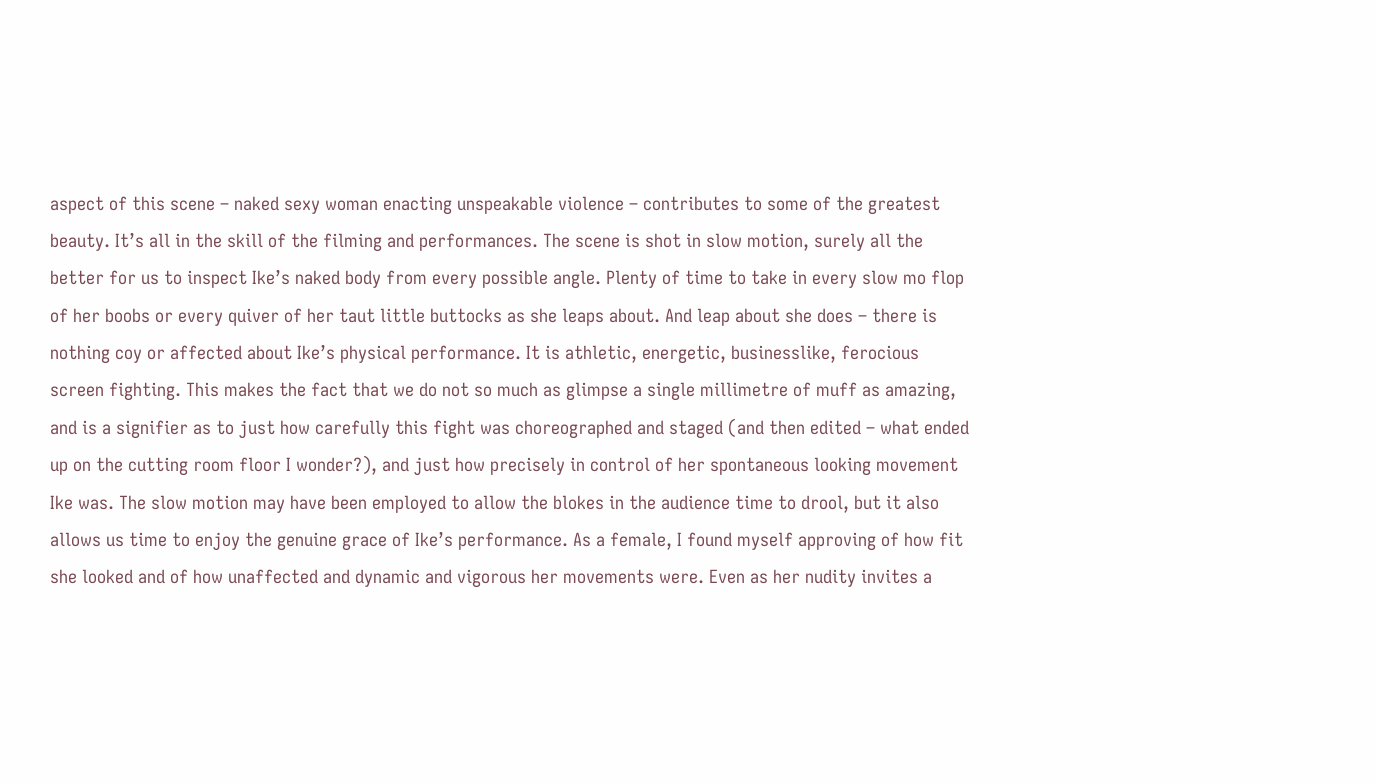aspect of this scene – naked sexy woman enacting unspeakable violence – contributes to some of the greatest beauty. It’s all in the skill of the filming and performances. The scene is shot in slow motion, surely all the better for us to inspect Ike’s naked body from every possible angle. Plenty of time to take in every slow mo flop of her boobs or every quiver of her taut little buttocks as she leaps about. And leap about she does – there is nothing coy or affected about Ike’s physical performance. It is athletic, energetic, businesslike, ferocious screen fighting. This makes the fact that we do not so much as glimpse a single millimetre of muff as amazing, and is a signifier as to just how carefully this fight was choreographed and staged (and then edited – what ended up on the cutting room floor I wonder?), and just how precisely in control of her spontaneous looking movement Ike was. The slow motion may have been employed to allow the blokes in the audience time to drool, but it also allows us time to enjoy the genuine grace of Ike’s performance. As a female, I found myself approving of how fit she looked and of how unaffected and dynamic and vigorous her movements were. Even as her nudity invites a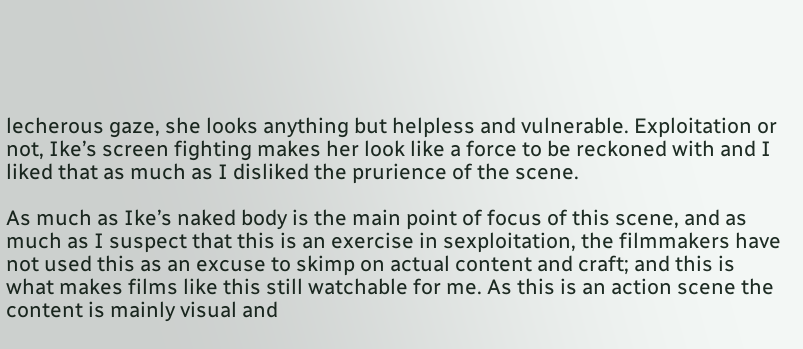lecherous gaze, she looks anything but helpless and vulnerable. Exploitation or not, Ike’s screen fighting makes her look like a force to be reckoned with and I liked that as much as I disliked the prurience of the scene.

As much as Ike’s naked body is the main point of focus of this scene, and as much as I suspect that this is an exercise in sexploitation, the filmmakers have not used this as an excuse to skimp on actual content and craft; and this is what makes films like this still watchable for me. As this is an action scene the content is mainly visual and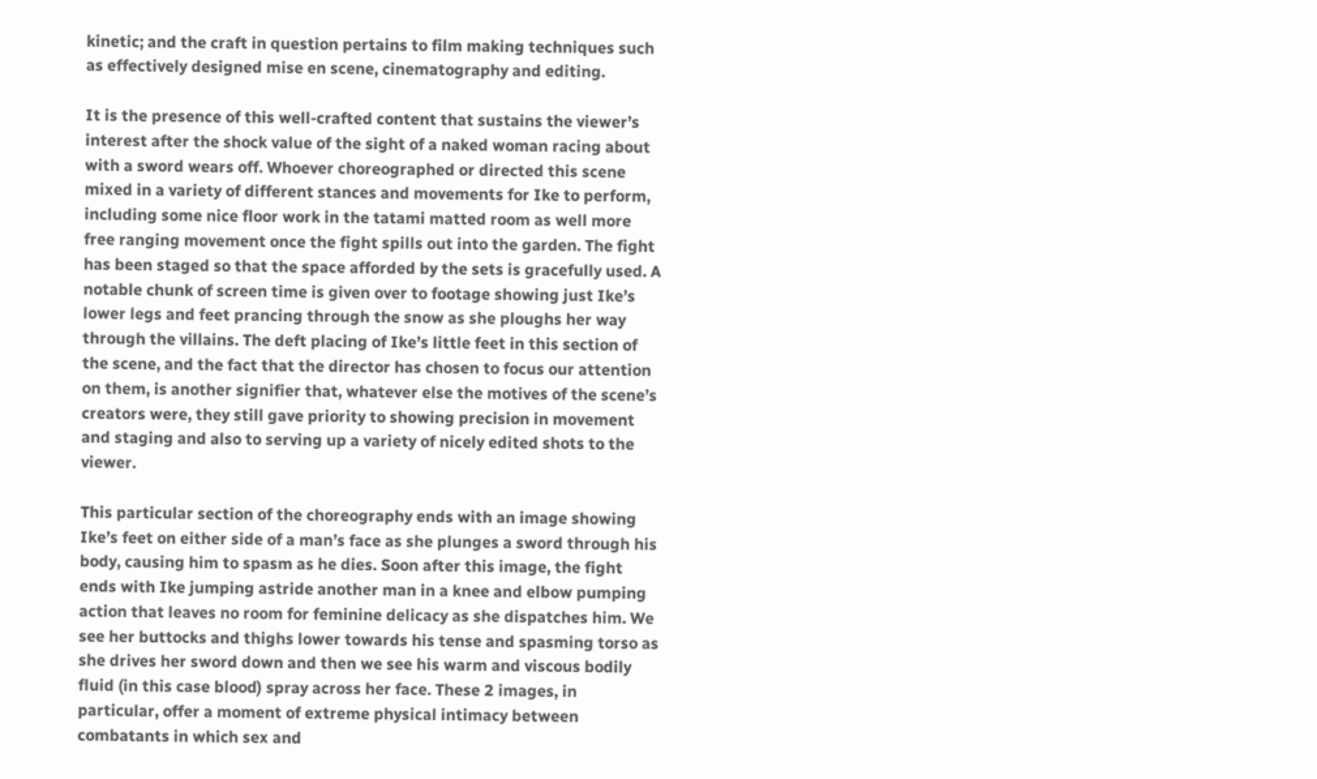kinetic; and the craft in question pertains to film making techniques such as effectively designed mise en scene, cinematography and editing.

It is the presence of this well-crafted content that sustains the viewer’s interest after the shock value of the sight of a naked woman racing about with a sword wears off. Whoever choreographed or directed this scene mixed in a variety of different stances and movements for Ike to perform, including some nice floor work in the tatami matted room as well more free ranging movement once the fight spills out into the garden. The fight has been staged so that the space afforded by the sets is gracefully used. A notable chunk of screen time is given over to footage showing just Ike’s lower legs and feet prancing through the snow as she ploughs her way through the villains. The deft placing of Ike’s little feet in this section of the scene, and the fact that the director has chosen to focus our attention on them, is another signifier that, whatever else the motives of the scene’s creators were, they still gave priority to showing precision in movement and staging and also to serving up a variety of nicely edited shots to the viewer.

This particular section of the choreography ends with an image showing Ike’s feet on either side of a man’s face as she plunges a sword through his body, causing him to spasm as he dies. Soon after this image, the fight ends with Ike jumping astride another man in a knee and elbow pumping action that leaves no room for feminine delicacy as she dispatches him. We see her buttocks and thighs lower towards his tense and spasming torso as she drives her sword down and then we see his warm and viscous bodily fluid (in this case blood) spray across her face. These 2 images, in particular, offer a moment of extreme physical intimacy between combatants in which sex and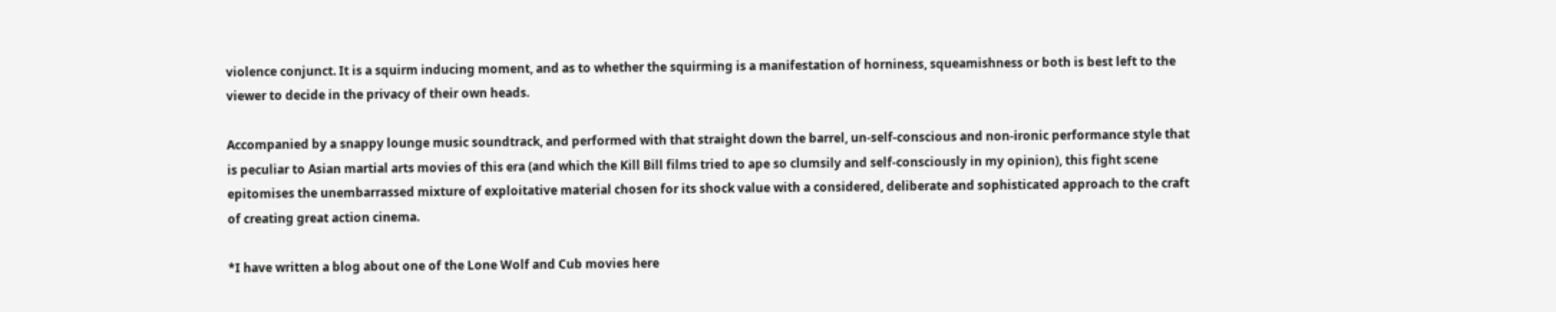violence conjunct. It is a squirm inducing moment, and as to whether the squirming is a manifestation of horniness, squeamishness or both is best left to the viewer to decide in the privacy of their own heads.

Accompanied by a snappy lounge music soundtrack, and performed with that straight down the barrel, un-self-conscious and non-ironic performance style that is peculiar to Asian martial arts movies of this era (and which the Kill Bill films tried to ape so clumsily and self-consciously in my opinion), this fight scene epitomises the unembarrassed mixture of exploitative material chosen for its shock value with a considered, deliberate and sophisticated approach to the craft of creating great action cinema.

*I have written a blog about one of the Lone Wolf and Cub movies here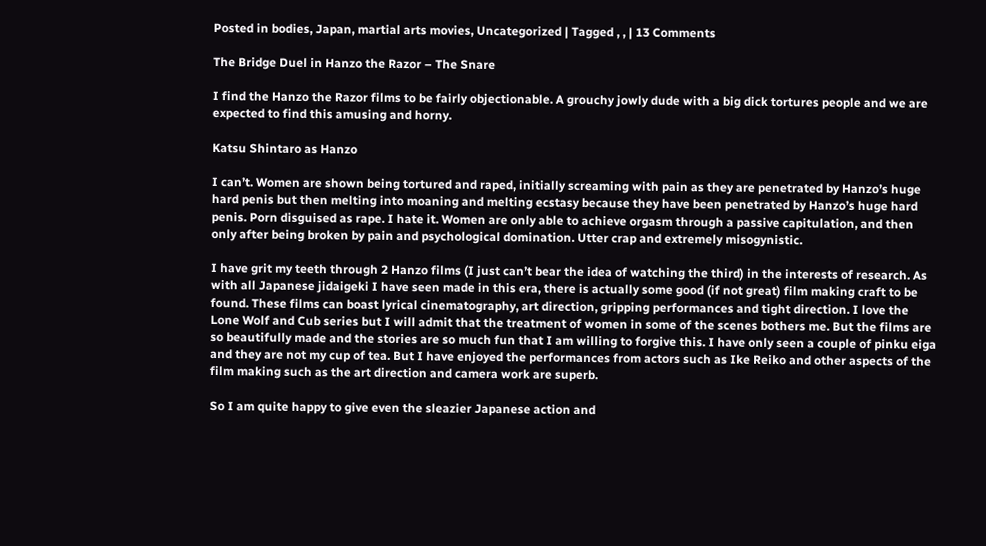Posted in bodies, Japan, martial arts movies, Uncategorized | Tagged , , | 13 Comments

The Bridge Duel in Hanzo the Razor – The Snare

I find the Hanzo the Razor films to be fairly objectionable. A grouchy jowly dude with a big dick tortures people and we are expected to find this amusing and horny.

Katsu Shintaro as Hanzo

I can’t. Women are shown being tortured and raped, initially screaming with pain as they are penetrated by Hanzo’s huge hard penis but then melting into moaning and melting ecstasy because they have been penetrated by Hanzo’s huge hard penis. Porn disguised as rape. I hate it. Women are only able to achieve orgasm through a passive capitulation, and then only after being broken by pain and psychological domination. Utter crap and extremely misogynistic.

I have grit my teeth through 2 Hanzo films (I just can’t bear the idea of watching the third) in the interests of research. As with all Japanese jidaigeki I have seen made in this era, there is actually some good (if not great) film making craft to be found. These films can boast lyrical cinematography, art direction, gripping performances and tight direction. I love the Lone Wolf and Cub series but I will admit that the treatment of women in some of the scenes bothers me. But the films are so beautifully made and the stories are so much fun that I am willing to forgive this. I have only seen a couple of pinku eiga and they are not my cup of tea. But I have enjoyed the performances from actors such as Ike Reiko and other aspects of the film making such as the art direction and camera work are superb.

So I am quite happy to give even the sleazier Japanese action and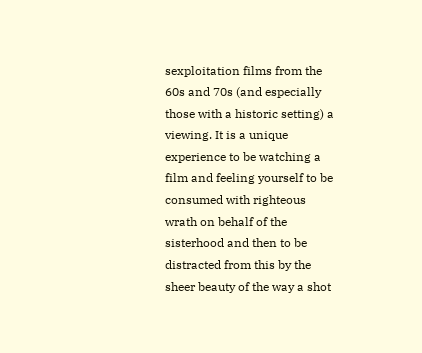sexploitation films from the 60s and 70s (and especially those with a historic setting) a viewing. It is a unique experience to be watching a film and feeling yourself to be consumed with righteous wrath on behalf of the sisterhood and then to be distracted from this by the sheer beauty of the way a shot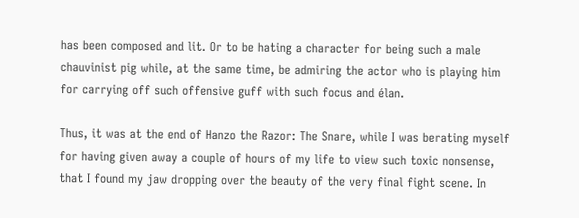has been composed and lit. Or to be hating a character for being such a male chauvinist pig while, at the same time, be admiring the actor who is playing him for carrying off such offensive guff with such focus and élan.

Thus, it was at the end of Hanzo the Razor: The Snare, while I was berating myself for having given away a couple of hours of my life to view such toxic nonsense, that I found my jaw dropping over the beauty of the very final fight scene. In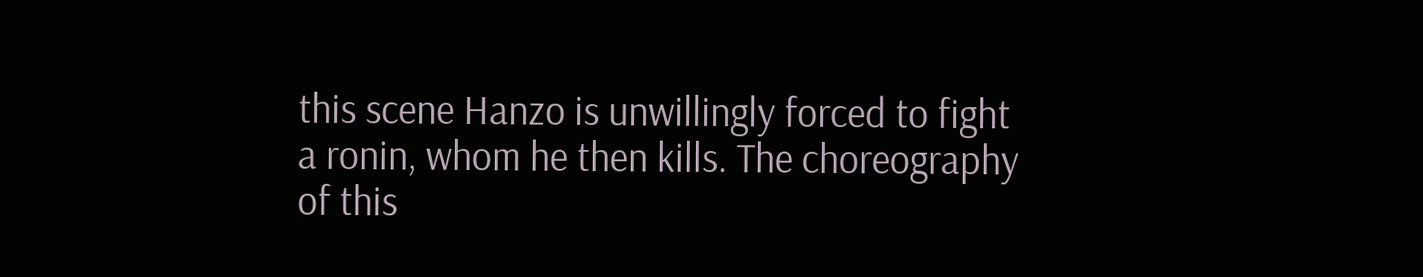this scene Hanzo is unwillingly forced to fight a ronin, whom he then kills. The choreography of this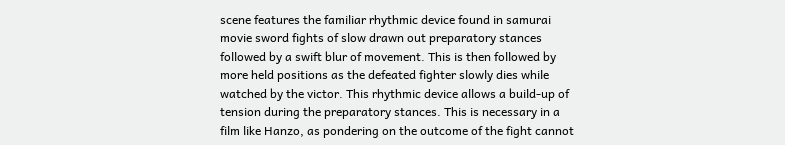scene features the familiar rhythmic device found in samurai movie sword fights of slow drawn out preparatory stances followed by a swift blur of movement. This is then followed by more held positions as the defeated fighter slowly dies while watched by the victor. This rhythmic device allows a build-up of tension during the preparatory stances. This is necessary in a film like Hanzo, as pondering on the outcome of the fight cannot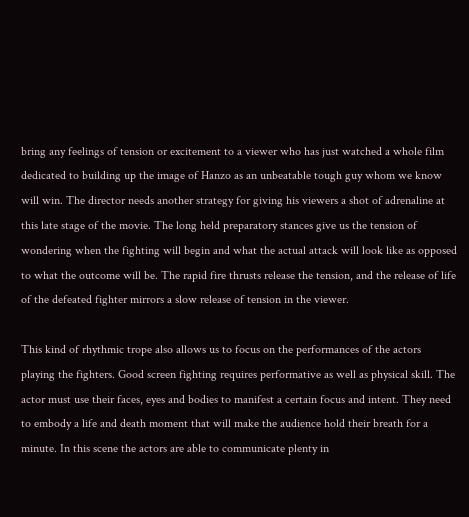bring any feelings of tension or excitement to a viewer who has just watched a whole film dedicated to building up the image of Hanzo as an unbeatable tough guy whom we know will win. The director needs another strategy for giving his viewers a shot of adrenaline at this late stage of the movie. The long held preparatory stances give us the tension of wondering when the fighting will begin and what the actual attack will look like as opposed to what the outcome will be. The rapid fire thrusts release the tension, and the release of life of the defeated fighter mirrors a slow release of tension in the viewer.

This kind of rhythmic trope also allows us to focus on the performances of the actors playing the fighters. Good screen fighting requires performative as well as physical skill. The actor must use their faces, eyes and bodies to manifest a certain focus and intent. They need to embody a life and death moment that will make the audience hold their breath for a minute. In this scene the actors are able to communicate plenty in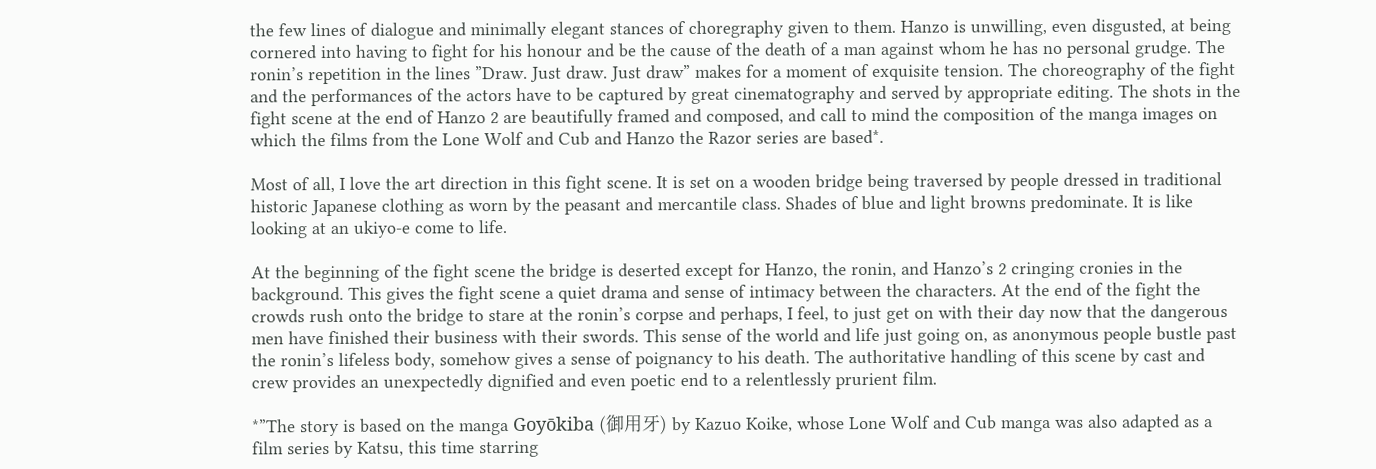the few lines of dialogue and minimally elegant stances of choregraphy given to them. Hanzo is unwilling, even disgusted, at being cornered into having to fight for his honour and be the cause of the death of a man against whom he has no personal grudge. The ronin’s repetition in the lines ”Draw. Just draw. Just draw” makes for a moment of exquisite tension. The choreography of the fight and the performances of the actors have to be captured by great cinematography and served by appropriate editing. The shots in the fight scene at the end of Hanzo 2 are beautifully framed and composed, and call to mind the composition of the manga images on which the films from the Lone Wolf and Cub and Hanzo the Razor series are based*.

Most of all, I love the art direction in this fight scene. It is set on a wooden bridge being traversed by people dressed in traditional historic Japanese clothing as worn by the peasant and mercantile class. Shades of blue and light browns predominate. It is like looking at an ukiyo-e come to life.

At the beginning of the fight scene the bridge is deserted except for Hanzo, the ronin, and Hanzo’s 2 cringing cronies in the background. This gives the fight scene a quiet drama and sense of intimacy between the characters. At the end of the fight the crowds rush onto the bridge to stare at the ronin’s corpse and perhaps, I feel, to just get on with their day now that the dangerous men have finished their business with their swords. This sense of the world and life just going on, as anonymous people bustle past the ronin’s lifeless body, somehow gives a sense of poignancy to his death. The authoritative handling of this scene by cast and crew provides an unexpectedly dignified and even poetic end to a relentlessly prurient film.

*”The story is based on the manga Goyōkiba (御用牙) by Kazuo Koike, whose Lone Wolf and Cub manga was also adapted as a film series by Katsu, this time starring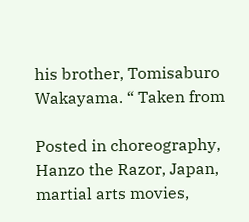his brother, Tomisaburo Wakayama. “ Taken from

Posted in choreography, Hanzo the Razor, Japan, martial arts movies,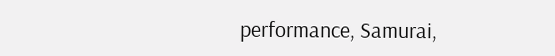performance, Samurai,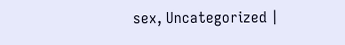sex, Uncategorized |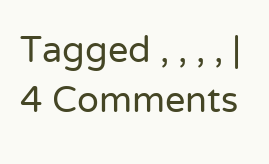Tagged , , , , | 4 Comments